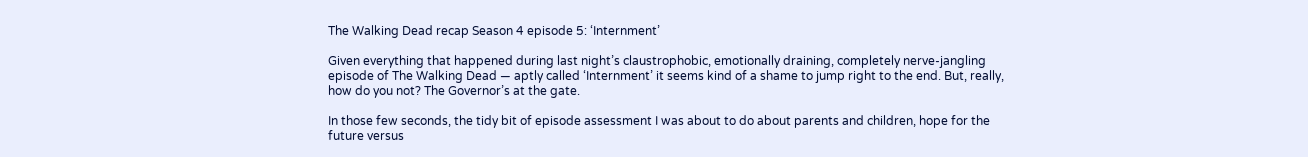The Walking Dead recap Season 4 episode 5: ‘Internment’

Given everything that happened during last night’s claustrophobic, emotionally draining, completely nerve-jangling episode of The Walking Dead — aptly called ‘Internment’ it seems kind of a shame to jump right to the end. But, really, how do you not? The Governor’s at the gate.

In those few seconds, the tidy bit of episode assessment I was about to do about parents and children, hope for the future versus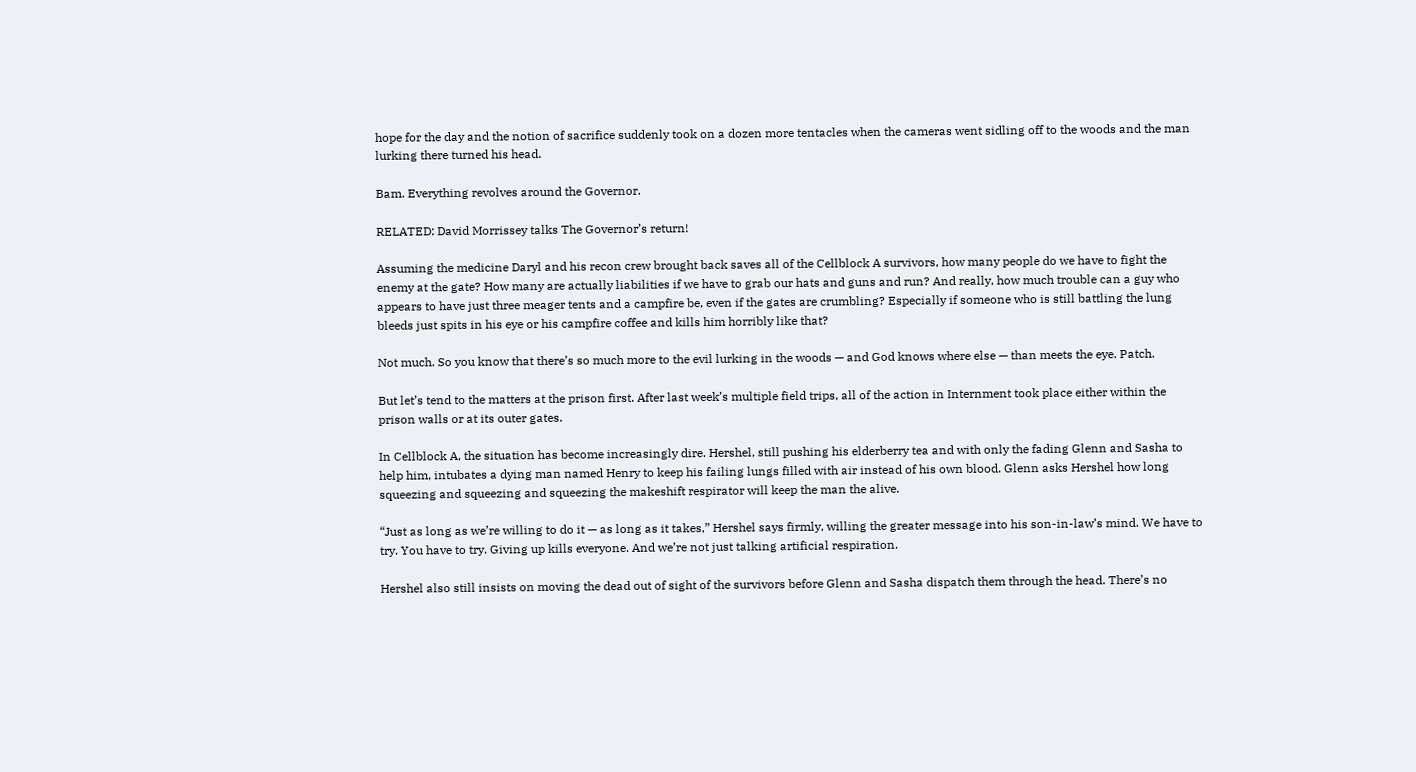hope for the day and the notion of sacrifice suddenly took on a dozen more tentacles when the cameras went sidling off to the woods and the man lurking there turned his head.

Bam. Everything revolves around the Governor.

RELATED: David Morrissey talks The Governor’s return!

Assuming the medicine Daryl and his recon crew brought back saves all of the Cellblock A survivors, how many people do we have to fight the enemy at the gate? How many are actually liabilities if we have to grab our hats and guns and run? And really, how much trouble can a guy who appears to have just three meager tents and a campfire be, even if the gates are crumbling? Especially if someone who is still battling the lung bleeds just spits in his eye or his campfire coffee and kills him horribly like that?

Not much. So you know that there’s so much more to the evil lurking in the woods — and God knows where else — than meets the eye. Patch.

But let’s tend to the matters at the prison first. After last week’s multiple field trips, all of the action in Internment took place either within the prison walls or at its outer gates.

In Cellblock A, the situation has become increasingly dire. Hershel, still pushing his elderberry tea and with only the fading Glenn and Sasha to help him, intubates a dying man named Henry to keep his failing lungs filled with air instead of his own blood. Glenn asks Hershel how long squeezing and squeezing and squeezing the makeshift respirator will keep the man the alive.

“Just as long as we’re willing to do it — as long as it takes,” Hershel says firmly, willing the greater message into his son-in-law’s mind. We have to try. You have to try. Giving up kills everyone. And we’re not just talking artificial respiration.

Hershel also still insists on moving the dead out of sight of the survivors before Glenn and Sasha dispatch them through the head. There’s no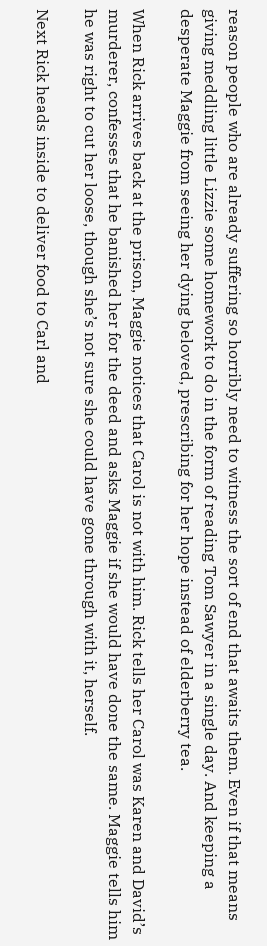reason people who are already suffering so horribly need to witness the sort of end that awaits them. Even if that means giving meddling little Lizzie some homework to do in the form of reading Tom Sawyer in a single day. And keeping a desperate Maggie from seeing her dying beloved, prescribing for her hope instead of elderberry tea.

When Rick arrives back at the prison, Maggie notices that Carol is not with him. Rick tells her Carol was Karen and David’s murderer, confesses that he banished her for the deed and asks Maggie if she would have done the same. Maggie tells him he was right to cut her loose, though she’s not sure she could have gone through with it, herself.

Next Rick heads inside to deliver food to Carl and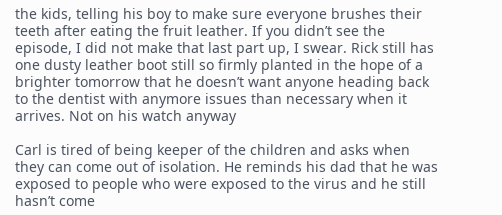the kids, telling his boy to make sure everyone brushes their teeth after eating the fruit leather. If you didn’t see the episode, I did not make that last part up, I swear. Rick still has one dusty leather boot still so firmly planted in the hope of a brighter tomorrow that he doesn’t want anyone heading back to the dentist with anymore issues than necessary when it arrives. Not on his watch anyway

Carl is tired of being keeper of the children and asks when they can come out of isolation. He reminds his dad that he was exposed to people who were exposed to the virus and he still hasn’t come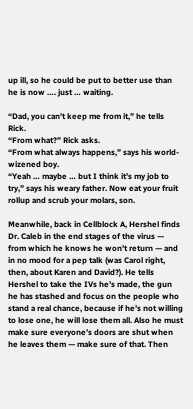up ill, so he could be put to better use than he is now …. just … waiting.

“Dad, you can’t keep me from it,” he tells Rick.
“From what?” Rick asks.
“From what always happens,” says his world-wizened boy.
“Yeah … maybe … but I think it’s my job to try,” says his weary father. Now eat your fruit rollup and scrub your molars, son.

Meanwhile, back in Cellblock A, Hershel finds Dr. Caleb in the end stages of the virus — from which he knows he won’t return — and in no mood for a pep talk (was Carol right, then, about Karen and David?). He tells Hershel to take the IVs he’s made, the gun he has stashed and focus on the people who stand a real chance, because if he’s not willing to lose one, he will lose them all. Also he must make sure everyone’s doors are shut when he leaves them — make sure of that. Then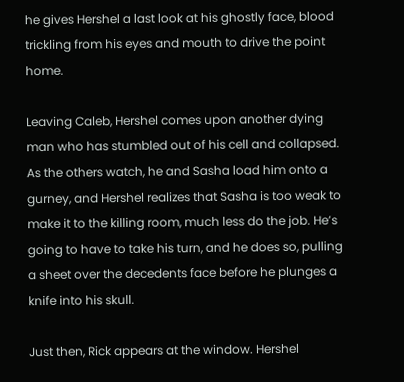he gives Hershel a last look at his ghostly face, blood trickling from his eyes and mouth to drive the point home.

Leaving Caleb, Hershel comes upon another dying man who has stumbled out of his cell and collapsed. As the others watch, he and Sasha load him onto a gurney, and Hershel realizes that Sasha is too weak to make it to the killing room, much less do the job. He’s going to have to take his turn, and he does so, pulling a sheet over the decedents face before he plunges a knife into his skull.

Just then, Rick appears at the window. Hershel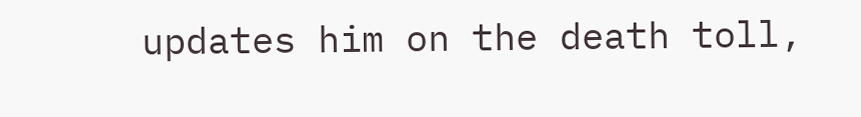updates him on the death toll,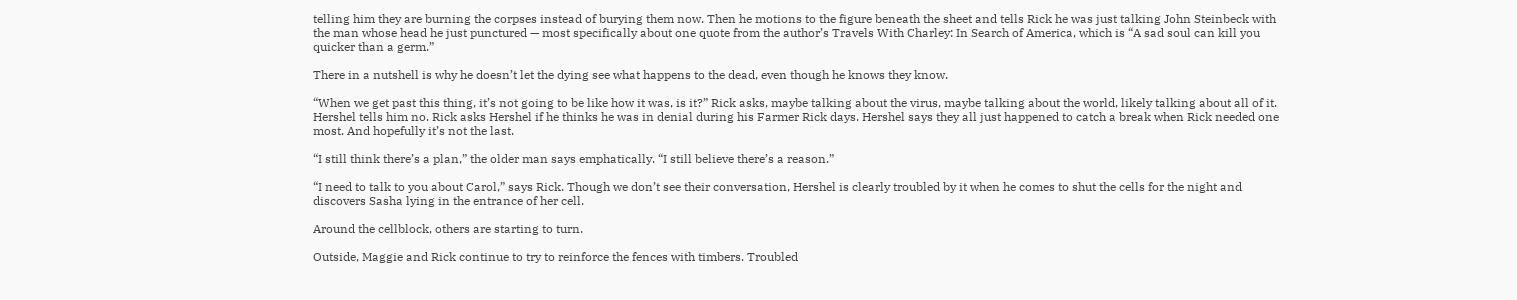telling him they are burning the corpses instead of burying them now. Then he motions to the figure beneath the sheet and tells Rick he was just talking John Steinbeck with the man whose head he just punctured — most specifically about one quote from the author’s Travels With Charley: In Search of America, which is “A sad soul can kill you quicker than a germ.”

There in a nutshell is why he doesn’t let the dying see what happens to the dead, even though he knows they know.

“When we get past this thing, it’s not going to be like how it was, is it?” Rick asks, maybe talking about the virus, maybe talking about the world, likely talking about all of it. Hershel tells him no. Rick asks Hershel if he thinks he was in denial during his Farmer Rick days. Hershel says they all just happened to catch a break when Rick needed one most. And hopefully it’s not the last.

“I still think there’s a plan,” the older man says emphatically. “I still believe there’s a reason.”

“I need to talk to you about Carol,” says Rick. Though we don’t see their conversation, Hershel is clearly troubled by it when he comes to shut the cells for the night and discovers Sasha lying in the entrance of her cell.

Around the cellblock, others are starting to turn.

Outside, Maggie and Rick continue to try to reinforce the fences with timbers. Troubled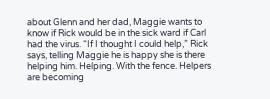about Glenn and her dad, Maggie wants to know if Rick would be in the sick ward if Carl had the virus. “If I thought I could help,” Rick says, telling Maggie he is happy she is there helping him. Helping. With the fence. Helpers are becoming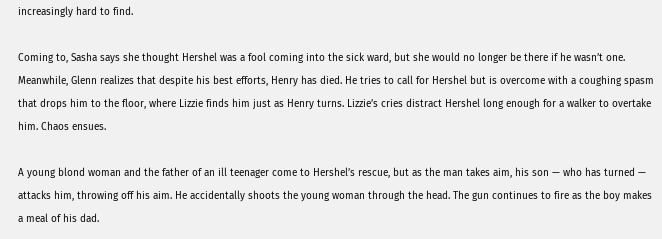increasingly hard to find.

Coming to, Sasha says she thought Hershel was a fool coming into the sick ward, but she would no longer be there if he wasn’t one. Meanwhile, Glenn realizes that despite his best efforts, Henry has died. He tries to call for Hershel but is overcome with a coughing spasm that drops him to the floor, where Lizzie finds him just as Henry turns. Lizzie’s cries distract Hershel long enough for a walker to overtake him. Chaos ensues.

A young blond woman and the father of an ill teenager come to Hershel’s rescue, but as the man takes aim, his son — who has turned — attacks him, throwing off his aim. He accidentally shoots the young woman through the head. The gun continues to fire as the boy makes a meal of his dad.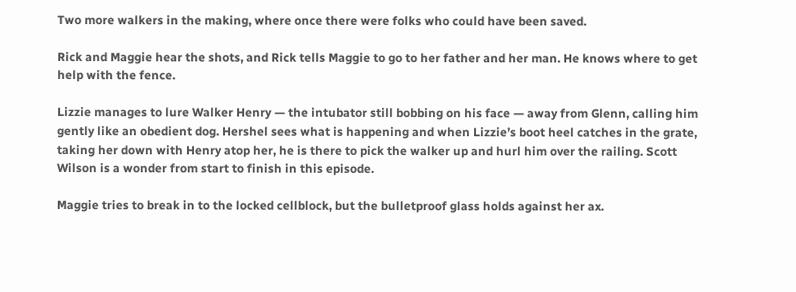Two more walkers in the making, where once there were folks who could have been saved.

Rick and Maggie hear the shots, and Rick tells Maggie to go to her father and her man. He knows where to get help with the fence.

Lizzie manages to lure Walker Henry — the intubator still bobbing on his face — away from Glenn, calling him gently like an obedient dog. Hershel sees what is happening and when Lizzie’s boot heel catches in the grate, taking her down with Henry atop her, he is there to pick the walker up and hurl him over the railing. Scott Wilson is a wonder from start to finish in this episode.

Maggie tries to break in to the locked cellblock, but the bulletproof glass holds against her ax.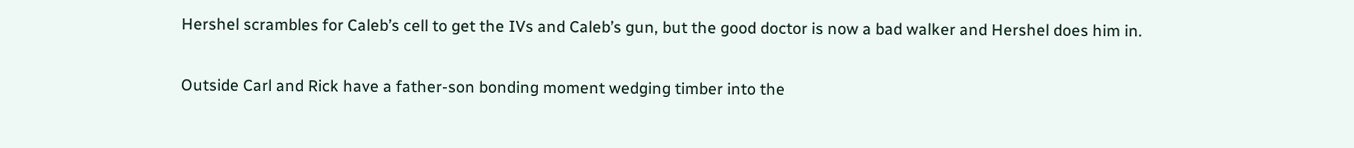Hershel scrambles for Caleb’s cell to get the IVs and Caleb’s gun, but the good doctor is now a bad walker and Hershel does him in.

Outside Carl and Rick have a father-son bonding moment wedging timber into the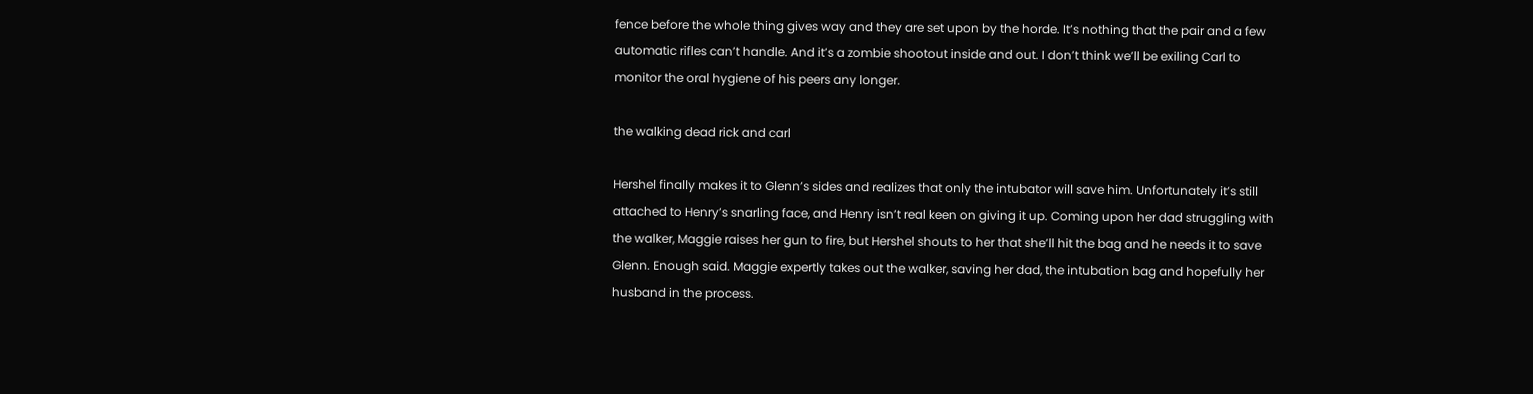fence before the whole thing gives way and they are set upon by the horde. It’s nothing that the pair and a few automatic rifles can’t handle. And it’s a zombie shootout inside and out. I don’t think we’ll be exiling Carl to monitor the oral hygiene of his peers any longer.

the walking dead rick and carl

Hershel finally makes it to Glenn’s sides and realizes that only the intubator will save him. Unfortunately it’s still attached to Henry’s snarling face, and Henry isn’t real keen on giving it up. Coming upon her dad struggling with the walker, Maggie raises her gun to fire, but Hershel shouts to her that she’ll hit the bag and he needs it to save Glenn. Enough said. Maggie expertly takes out the walker, saving her dad, the intubation bag and hopefully her husband in the process.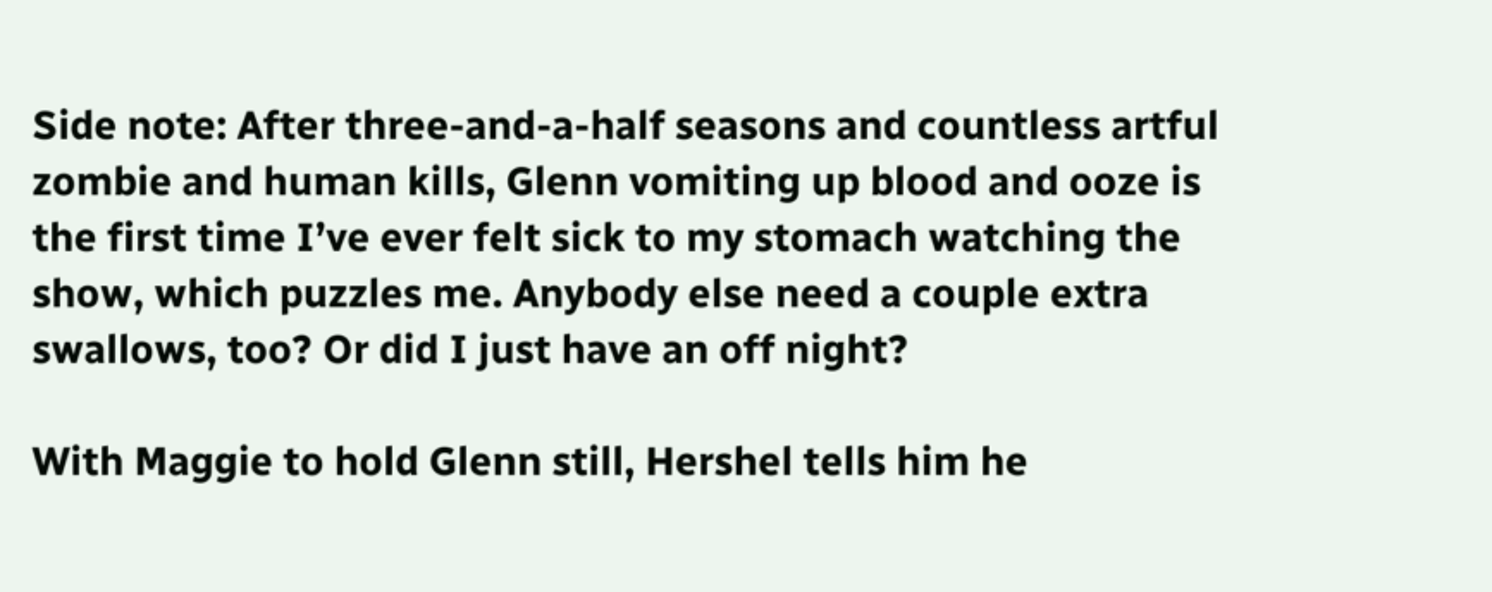Side note: After three-and-a-half seasons and countless artful zombie and human kills, Glenn vomiting up blood and ooze is the first time I’ve ever felt sick to my stomach watching the show, which puzzles me. Anybody else need a couple extra swallows, too? Or did I just have an off night?

With Maggie to hold Glenn still, Hershel tells him he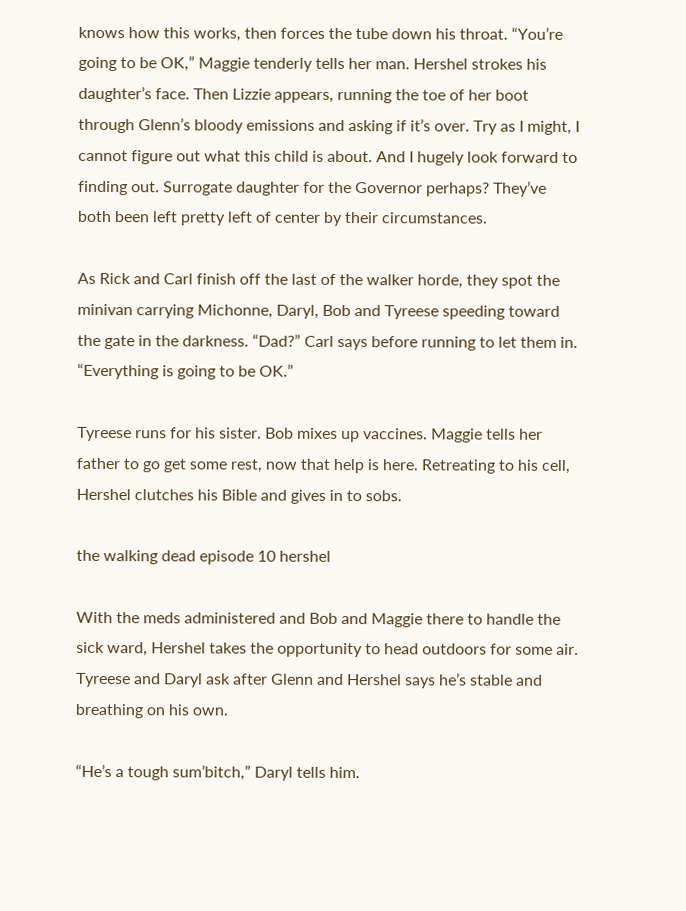knows how this works, then forces the tube down his throat. “You’re going to be OK,” Maggie tenderly tells her man. Hershel strokes his daughter’s face. Then Lizzie appears, running the toe of her boot through Glenn’s bloody emissions and asking if it’s over. Try as I might, I cannot figure out what this child is about. And I hugely look forward to finding out. Surrogate daughter for the Governor perhaps? They’ve both been left pretty left of center by their circumstances.

As Rick and Carl finish off the last of the walker horde, they spot the minivan carrying Michonne, Daryl, Bob and Tyreese speeding toward the gate in the darkness. “Dad?” Carl says before running to let them in. “Everything is going to be OK.”

Tyreese runs for his sister. Bob mixes up vaccines. Maggie tells her father to go get some rest, now that help is here. Retreating to his cell, Hershel clutches his Bible and gives in to sobs.

the walking dead episode 10 hershel

With the meds administered and Bob and Maggie there to handle the sick ward, Hershel takes the opportunity to head outdoors for some air. Tyreese and Daryl ask after Glenn and Hershel says he’s stable and breathing on his own.

“He’s a tough sum’bitch,” Daryl tells him.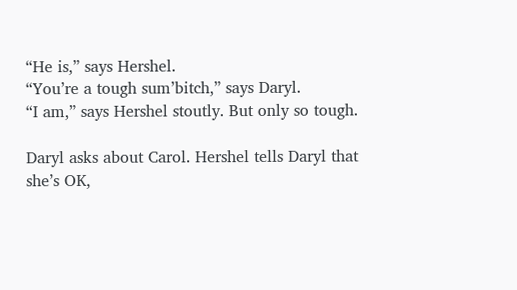“He is,” says Hershel.
“You’re a tough sum’bitch,” says Daryl.
“I am,” says Hershel stoutly. But only so tough.

Daryl asks about Carol. Hershel tells Daryl that she’s OK,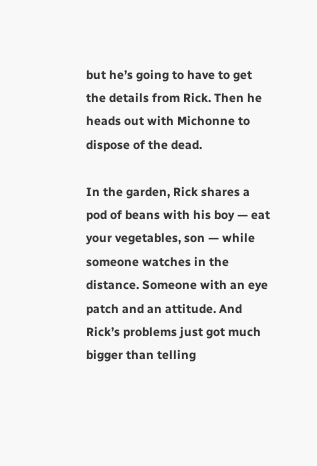but he’s going to have to get the details from Rick. Then he heads out with Michonne to dispose of the dead.

In the garden, Rick shares a pod of beans with his boy — eat your vegetables, son — while someone watches in the distance. Someone with an eye patch and an attitude. And Rick’s problems just got much bigger than telling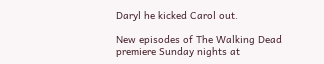Daryl he kicked Carol out.

New episodes of The Walking Dead premiere Sunday nights at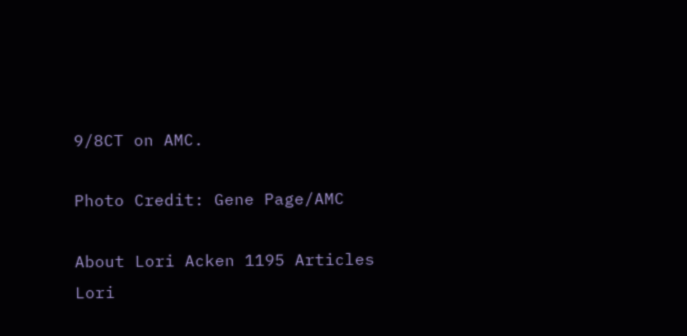9/8CT on AMC.

Photo Credit: Gene Page/AMC

About Lori Acken 1195 Articles
Lori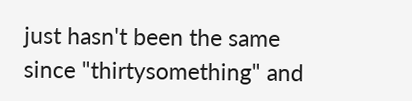just hasn't been the same since "thirtysomething" and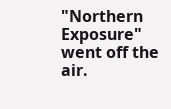"Northern Exposure" went off the air.